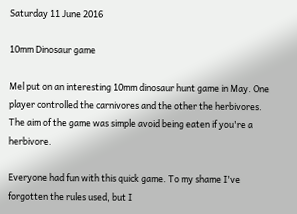Saturday 11 June 2016

10mm Dinosaur game

Mel put on an interesting 10mm dinosaur hunt game in May. One player controlled the carnivores and the other the herbivores. The aim of the game was simple avoid being eaten if you're a herbivore.

Everyone had fun with this quick game. To my shame I've forgotten the rules used, but I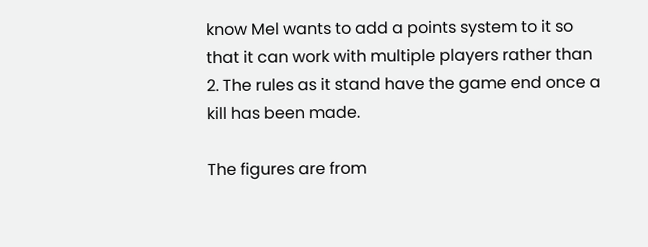know Mel wants to add a points system to it so that it can work with multiple players rather than 2. The rules as it stand have the game end once a kill has been made.

The figures are from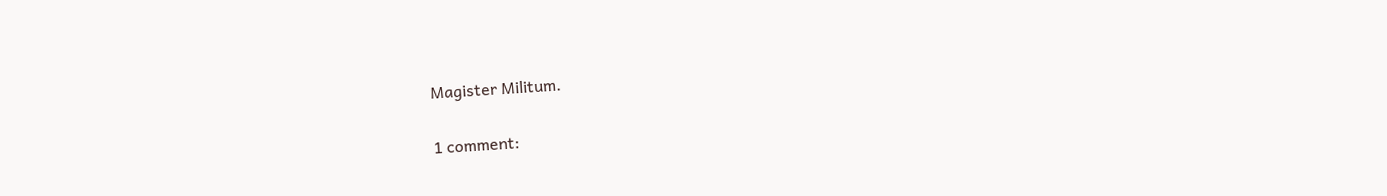Magister Militum.

1 comment: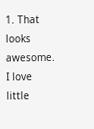1. That looks awesome. I love little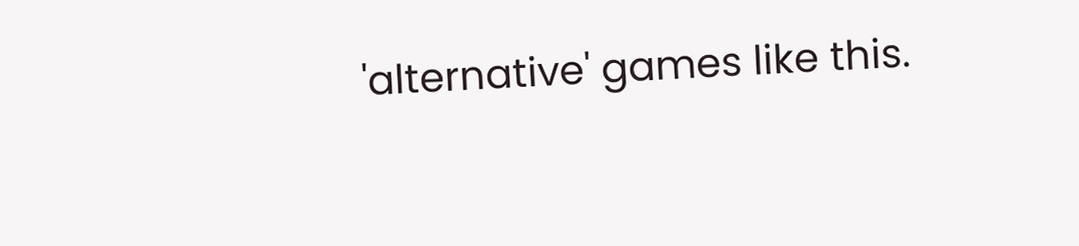'alternative' games like this.